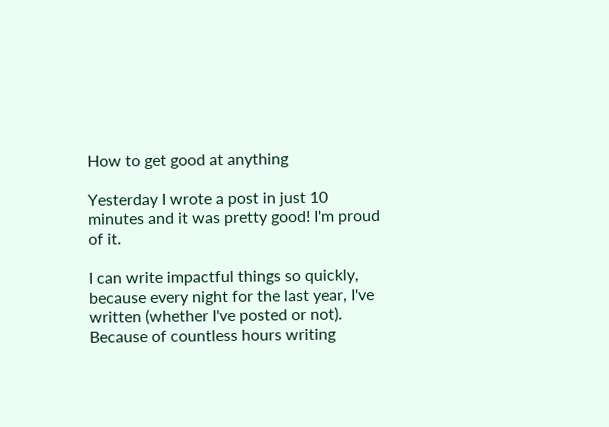How to get good at anything

Yesterday I wrote a post in just 10 minutes and it was pretty good! I'm proud of it.

I can write impactful things so quickly, because every night for the last year, I've written (whether I've posted or not). Because of countless hours writing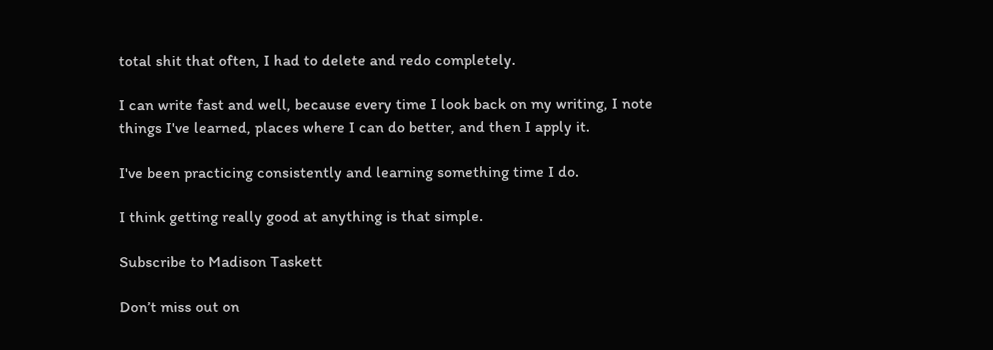total shit that often, I had to delete and redo completely.

I can write fast and well, because every time I look back on my writing, I note things I've learned, places where I can do better, and then I apply it.

I've been practicing consistently and learning something time I do.

I think getting really good at anything is that simple.

Subscribe to Madison Taskett

Don’t miss out on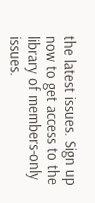the latest issues. Sign up now to get access to the library of members-only issues.